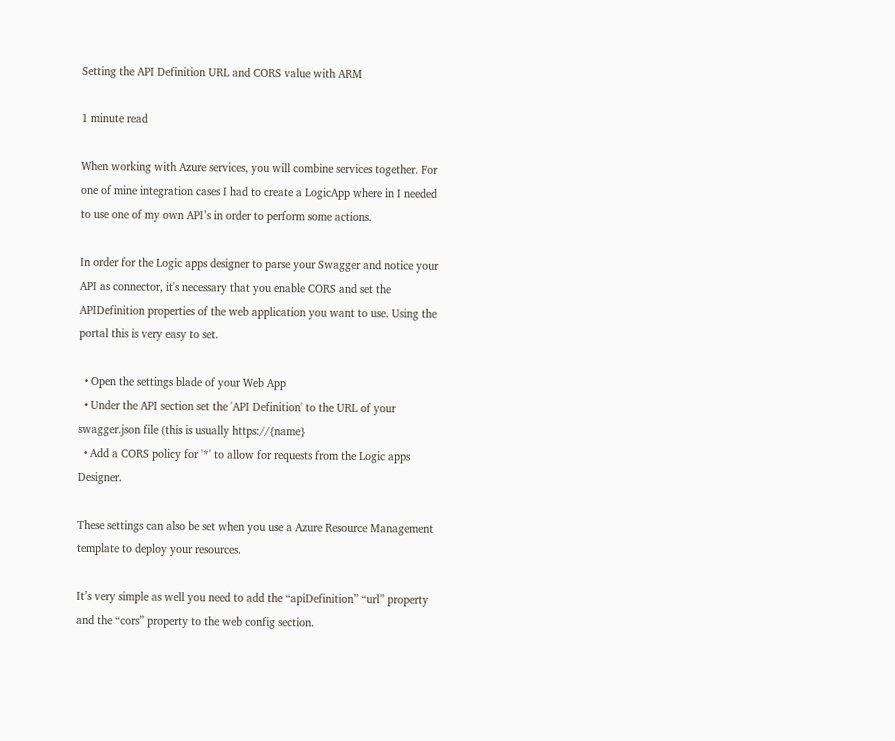Setting the API Definition URL and CORS value with ARM

1 minute read

When working with Azure services, you will combine services together. For one of mine integration cases I had to create a LogicApp where in I needed to use one of my own API’s in order to perform some actions.

In order for the Logic apps designer to parse your Swagger and notice your API as connector, it's necessary that you enable CORS and set the APIDefinition properties of the web application you want to use. Using the portal this is very easy to set.

  • Open the settings blade of your Web App
  • Under the API section set the 'API Definition' to the URL of your swagger.json file (this is usually https://{name}
  • Add a CORS policy for '*' to allow for requests from the Logic apps Designer.

These settings can also be set when you use a Azure Resource Management template to deploy your resources.

It’s very simple as well you need to add the “apiDefinition” “url” property and the “cors” property to the web config section.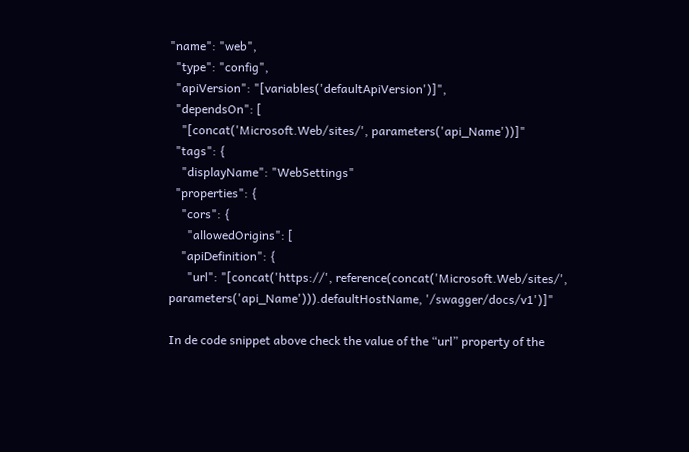"name": "web",
  "type": "config",
  "apiVersion": "[variables('defaultApiVersion')]",
  "dependsOn": [
    "[concat('Microsoft.Web/sites/', parameters('api_Name'))]"
  "tags": {
    "displayName": "WebSettings"
  "properties": {
    "cors": {
      "allowedOrigins": [
    "apiDefinition": {
      "url": "[concat('https://', reference(concat('Microsoft.Web/sites/', parameters('api_Name'))).defaultHostName, '/swagger/docs/v1')]"

In de code snippet above check the value of the “url” property of the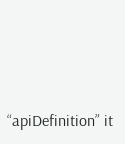“apiDefinition” it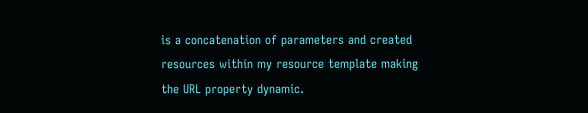is a concatenation of parameters and created resources within my resource template making the URL property dynamic.